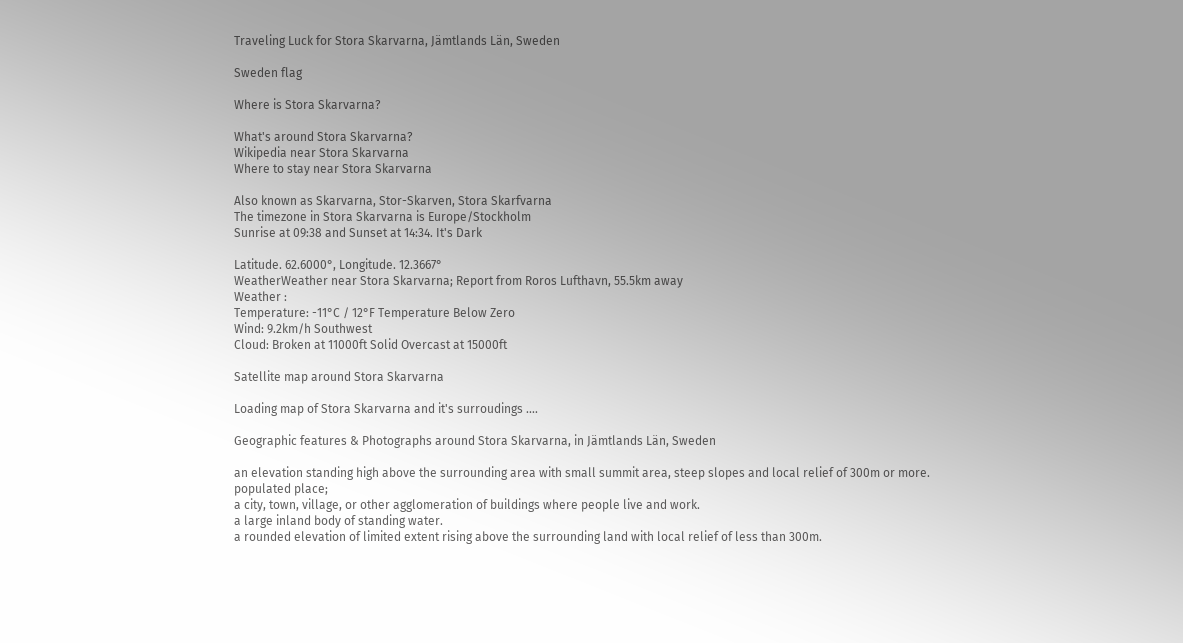Traveling Luck for Stora Skarvarna, Jämtlands Län, Sweden

Sweden flag

Where is Stora Skarvarna?

What's around Stora Skarvarna?
Wikipedia near Stora Skarvarna
Where to stay near Stora Skarvarna

Also known as Skarvarna, Stor-Skarven, Stora Skarfvarna
The timezone in Stora Skarvarna is Europe/Stockholm
Sunrise at 09:38 and Sunset at 14:34. It's Dark

Latitude. 62.6000°, Longitude. 12.3667°
WeatherWeather near Stora Skarvarna; Report from Roros Lufthavn, 55.5km away
Weather :
Temperature: -11°C / 12°F Temperature Below Zero
Wind: 9.2km/h Southwest
Cloud: Broken at 11000ft Solid Overcast at 15000ft

Satellite map around Stora Skarvarna

Loading map of Stora Skarvarna and it's surroudings ....

Geographic features & Photographs around Stora Skarvarna, in Jämtlands Län, Sweden

an elevation standing high above the surrounding area with small summit area, steep slopes and local relief of 300m or more.
populated place;
a city, town, village, or other agglomeration of buildings where people live and work.
a large inland body of standing water.
a rounded elevation of limited extent rising above the surrounding land with local relief of less than 300m.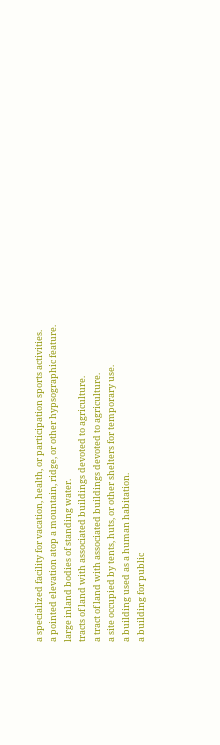a specialized facility for vacation, health, or participation sports activities.
a pointed elevation atop a mountain, ridge, or other hypsographic feature.
large inland bodies of standing water.
tracts of land with associated buildings devoted to agriculture.
a tract of land with associated buildings devoted to agriculture.
a site occupied by tents, huts, or other shelters for temporary use.
a building used as a human habitation.
a building for public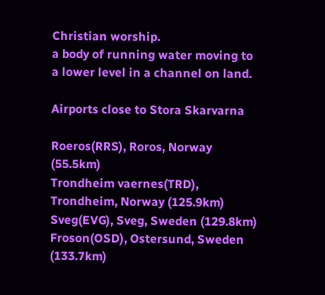Christian worship.
a body of running water moving to a lower level in a channel on land.

Airports close to Stora Skarvarna

Roeros(RRS), Roros, Norway (55.5km)
Trondheim vaernes(TRD), Trondheim, Norway (125.9km)
Sveg(EVG), Sveg, Sweden (129.8km)
Froson(OSD), Ostersund, Sweden (133.7km)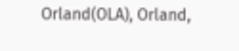Orland(OLA), Orland,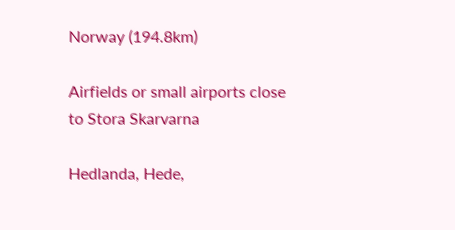Norway (194.8km)

Airfields or small airports close to Stora Skarvarna

Hedlanda, Hede,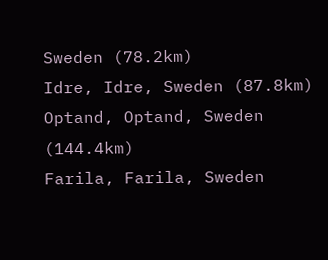Sweden (78.2km)
Idre, Idre, Sweden (87.8km)
Optand, Optand, Sweden (144.4km)
Farila, Farila, Sweden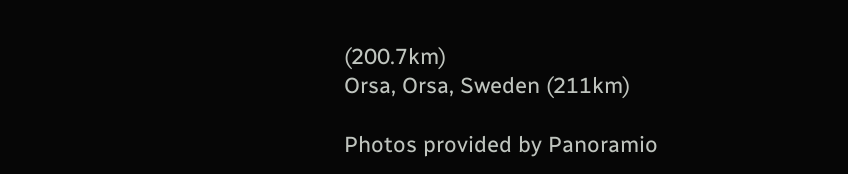(200.7km)
Orsa, Orsa, Sweden (211km)

Photos provided by Panoramio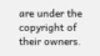are under the copyright of their owners.